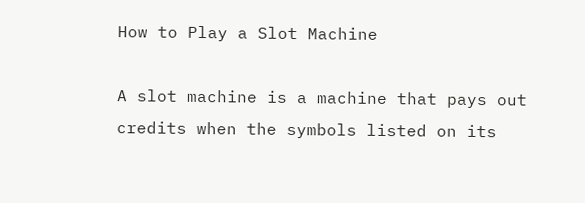How to Play a Slot Machine

A slot machine is a machine that pays out credits when the symbols listed on its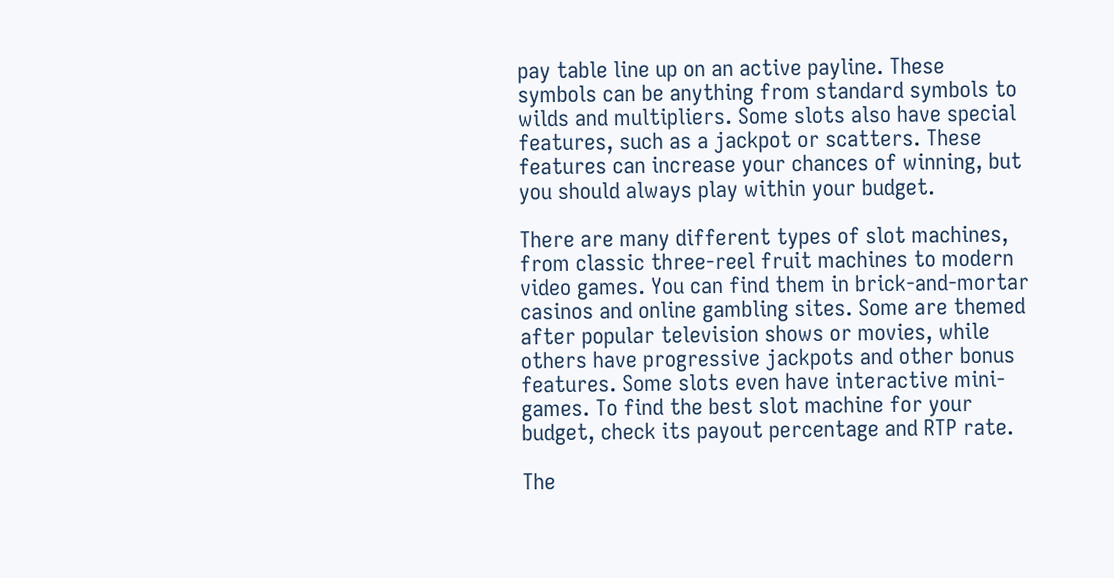pay table line up on an active payline. These symbols can be anything from standard symbols to wilds and multipliers. Some slots also have special features, such as a jackpot or scatters. These features can increase your chances of winning, but you should always play within your budget.

There are many different types of slot machines, from classic three-reel fruit machines to modern video games. You can find them in brick-and-mortar casinos and online gambling sites. Some are themed after popular television shows or movies, while others have progressive jackpots and other bonus features. Some slots even have interactive mini-games. To find the best slot machine for your budget, check its payout percentage and RTP rate.

The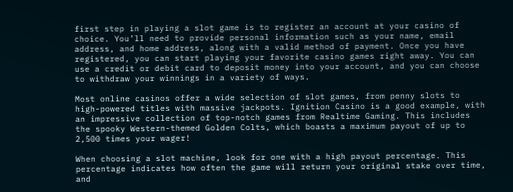first step in playing a slot game is to register an account at your casino of choice. You’ll need to provide personal information such as your name, email address, and home address, along with a valid method of payment. Once you have registered, you can start playing your favorite casino games right away. You can use a credit or debit card to deposit money into your account, and you can choose to withdraw your winnings in a variety of ways.

Most online casinos offer a wide selection of slot games, from penny slots to high-powered titles with massive jackpots. Ignition Casino is a good example, with an impressive collection of top-notch games from Realtime Gaming. This includes the spooky Western-themed Golden Colts, which boasts a maximum payout of up to 2,500 times your wager!

When choosing a slot machine, look for one with a high payout percentage. This percentage indicates how often the game will return your original stake over time, and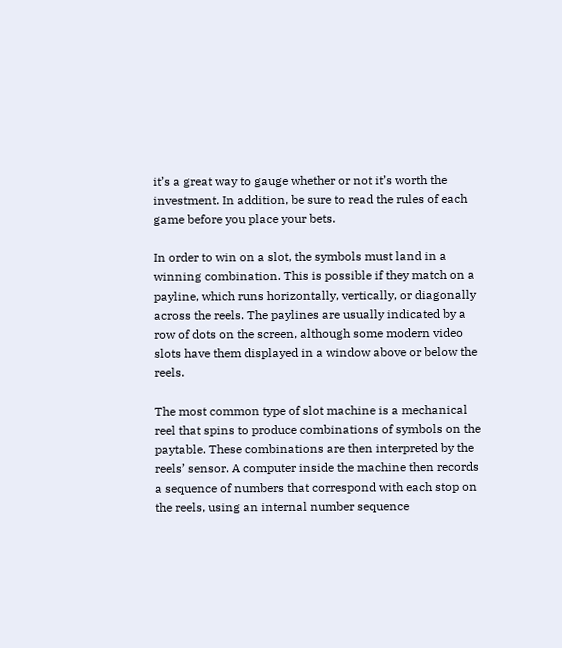it’s a great way to gauge whether or not it’s worth the investment. In addition, be sure to read the rules of each game before you place your bets.

In order to win on a slot, the symbols must land in a winning combination. This is possible if they match on a payline, which runs horizontally, vertically, or diagonally across the reels. The paylines are usually indicated by a row of dots on the screen, although some modern video slots have them displayed in a window above or below the reels.

The most common type of slot machine is a mechanical reel that spins to produce combinations of symbols on the paytable. These combinations are then interpreted by the reels’ sensor. A computer inside the machine then records a sequence of numbers that correspond with each stop on the reels, using an internal number sequence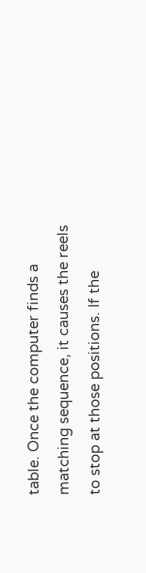table. Once the computer finds a matching sequence, it causes the reels to stop at those positions. If the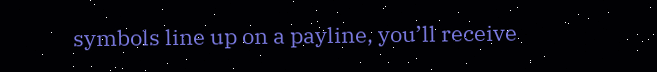symbols line up on a payline, you’ll receive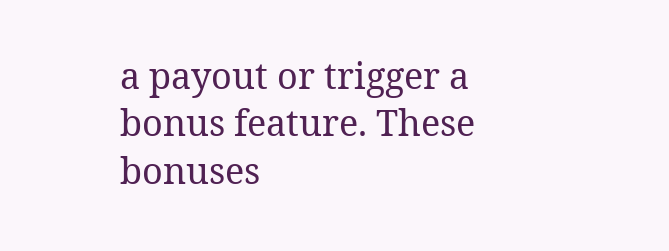a payout or trigger a bonus feature. These bonuses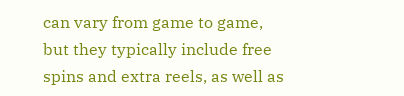can vary from game to game, but they typically include free spins and extra reels, as well as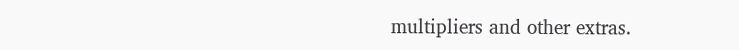multipliers and other extras.